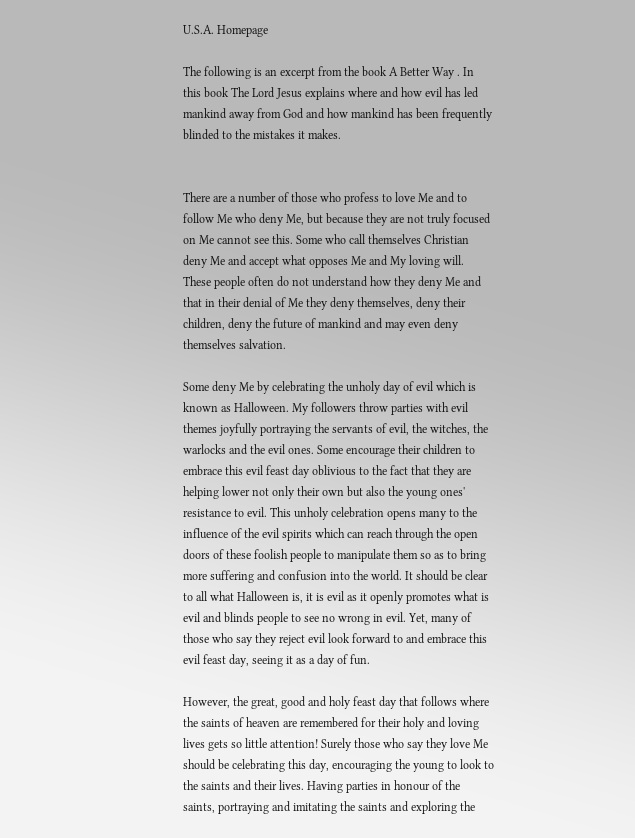U.S.A. Homepage

The following is an excerpt from the book A Better Way . In this book The Lord Jesus explains where and how evil has led mankind away from God and how mankind has been frequently blinded to the mistakes it makes.


There are a number of those who profess to love Me and to follow Me who deny Me, but because they are not truly focused on Me cannot see this. Some who call themselves Christian deny Me and accept what opposes Me and My loving will. These people often do not understand how they deny Me and that in their denial of Me they deny themselves, deny their children, deny the future of mankind and may even deny themselves salvation.

Some deny Me by celebrating the unholy day of evil which is known as Halloween. My followers throw parties with evil themes joyfully portraying the servants of evil, the witches, the warlocks and the evil ones. Some encourage their children to embrace this evil feast day oblivious to the fact that they are helping lower not only their own but also the young ones' resistance to evil. This unholy celebration opens many to the influence of the evil spirits which can reach through the open doors of these foolish people to manipulate them so as to bring more suffering and confusion into the world. It should be clear to all what Halloween is, it is evil as it openly promotes what is evil and blinds people to see no wrong in evil. Yet, many of those who say they reject evil look forward to and embrace this evil feast day, seeing it as a day of fun.

However, the great, good and holy feast day that follows where the saints of heaven are remembered for their holy and loving lives gets so little attention! Surely those who say they love Me should be celebrating this day, encouraging the young to look to the saints and their lives. Having parties in honour of the saints, portraying and imitating the saints and exploring the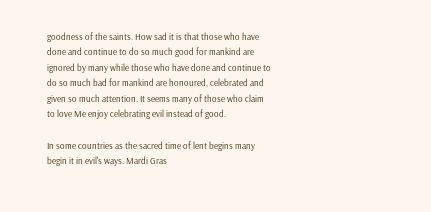goodness of the saints. How sad it is that those who have done and continue to do so much good for mankind are ignored by many while those who have done and continue to do so much bad for mankind are honoured, celebrated and given so much attention. It seems many of those who claim to love Me enjoy celebrating evil instead of good.

In some countries as the sacred time of lent begins many begin it in evil's ways. Mardi Gras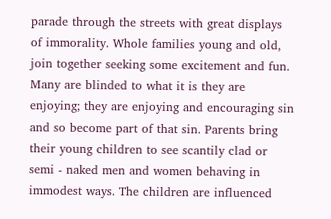parade through the streets with great displays of immorality. Whole families young and old, join together seeking some excitement and fun. Many are blinded to what it is they are enjoying; they are enjoying and encouraging sin and so become part of that sin. Parents bring their young children to see scantily clad or semi - naked men and women behaving in immodest ways. The children are influenced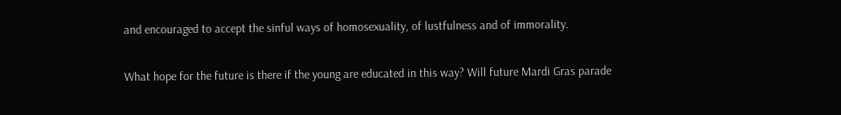and encouraged to accept the sinful ways of homosexuality, of lustfulness and of immorality.

What hope for the future is there if the young are educated in this way? Will future Mardi Gras parade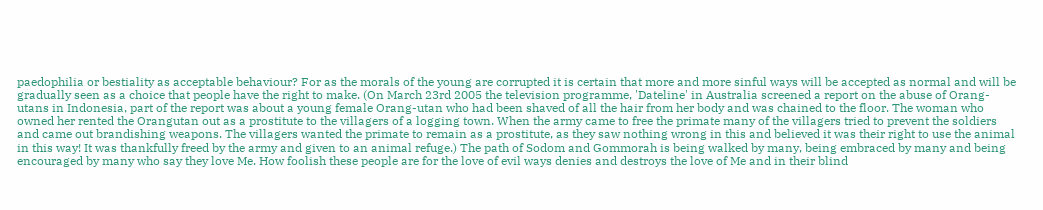paedophilia or bestiality as acceptable behaviour? For as the morals of the young are corrupted it is certain that more and more sinful ways will be accepted as normal and will be gradually seen as a choice that people have the right to make. (On March 23rd 2005 the television programme, 'Dateline' in Australia screened a report on the abuse of Orang-utans in Indonesia, part of the report was about a young female Orang-utan who had been shaved of all the hair from her body and was chained to the floor. The woman who owned her rented the Orangutan out as a prostitute to the villagers of a logging town. When the army came to free the primate many of the villagers tried to prevent the soldiers and came out brandishing weapons. The villagers wanted the primate to remain as a prostitute, as they saw nothing wrong in this and believed it was their right to use the animal in this way! It was thankfully freed by the army and given to an animal refuge.) The path of Sodom and Gommorah is being walked by many, being embraced by many and being encouraged by many who say they love Me. How foolish these people are for the love of evil ways denies and destroys the love of Me and in their blind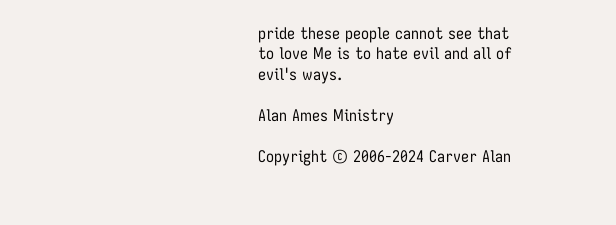pride these people cannot see that to love Me is to hate evil and all of evil's ways.

Alan Ames Ministry

Copyright © 2006-2024 Carver Alan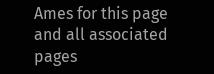Ames for this page and all associated pages